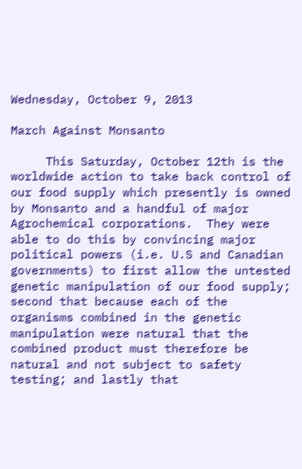Wednesday, October 9, 2013

March Against Monsanto

     This Saturday, October 12th is the worldwide action to take back control of our food supply which presently is owned by Monsanto and a handful of major Agrochemical corporations.  They were able to do this by convincing major political powers (i.e. U.S and Canadian governments) to first allow the untested genetic manipulation of our food supply; second that because each of the organisms combined in the genetic manipulation were natural that the combined product must therefore be natural and not subject to safety testing; and lastly that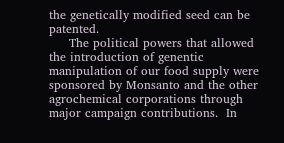the genetically modified seed can be patented.
     The political powers that allowed the introduction of genentic manipulation of our food supply were sponsored by Monsanto and the other agrochemical corporations through major campaign contributions.  In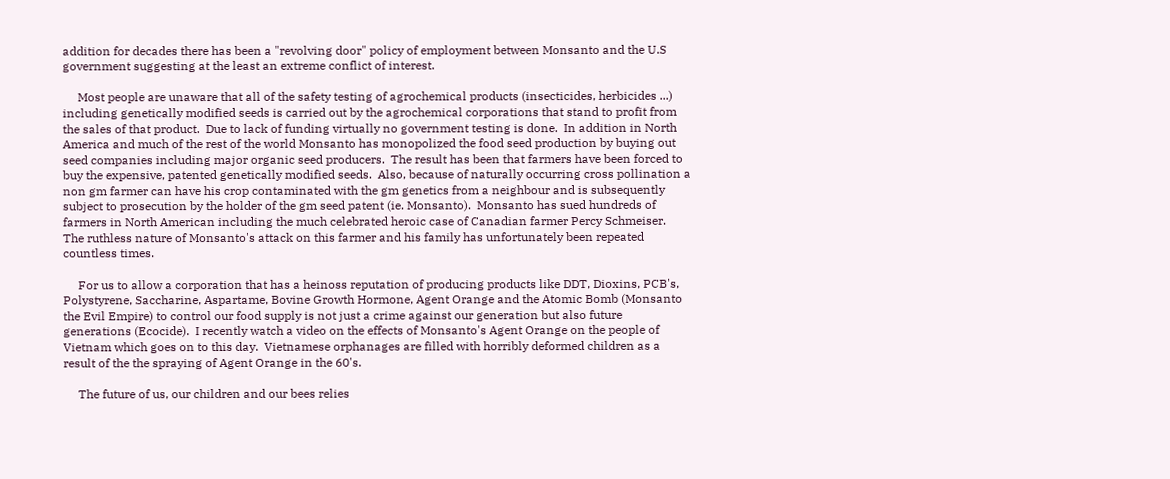addition for decades there has been a "revolving door" policy of employment between Monsanto and the U.S government suggesting at the least an extreme conflict of interest.

     Most people are unaware that all of the safety testing of agrochemical products (insecticides, herbicides ...) including genetically modified seeds is carried out by the agrochemical corporations that stand to profit from the sales of that product.  Due to lack of funding virtually no government testing is done.  In addition in North America and much of the rest of the world Monsanto has monopolized the food seed production by buying out seed companies including major organic seed producers.  The result has been that farmers have been forced to buy the expensive, patented genetically modified seeds.  Also, because of naturally occurring cross pollination a non gm farmer can have his crop contaminated with the gm genetics from a neighbour and is subsequently subject to prosecution by the holder of the gm seed patent (ie. Monsanto).  Monsanto has sued hundreds of farmers in North American including the much celebrated heroic case of Canadian farmer Percy Schmeiser.  The ruthless nature of Monsanto's attack on this farmer and his family has unfortunately been repeated countless times.

     For us to allow a corporation that has a heinoss reputation of producing products like DDT, Dioxins, PCB's, Polystyrene, Saccharine, Aspartame, Bovine Growth Hormone, Agent Orange and the Atomic Bomb (Monsanto the Evil Empire) to control our food supply is not just a crime against our generation but also future generations (Ecocide).  I recently watch a video on the effects of Monsanto's Agent Orange on the people of Vietnam which goes on to this day.  Vietnamese orphanages are filled with horribly deformed children as a result of the the spraying of Agent Orange in the 60's.

     The future of us, our children and our bees relies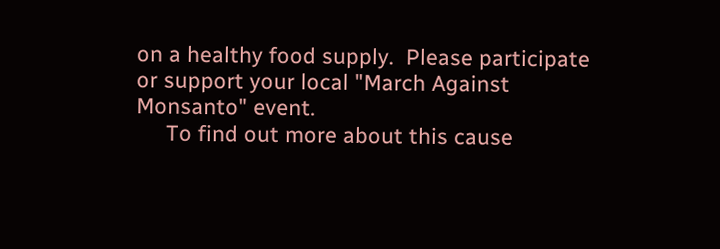on a healthy food supply.  Please participate or support your local "March Against Monsanto" event.
     To find out more about this cause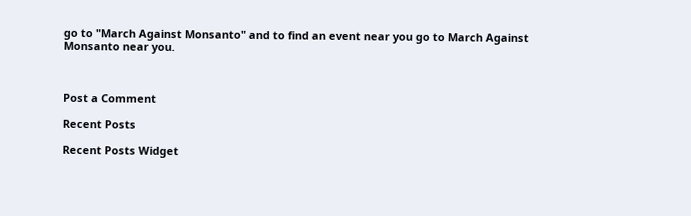go to "March Against Monsanto" and to find an event near you go to March Against Monsanto near you.



Post a Comment

Recent Posts

Recent Posts Widget